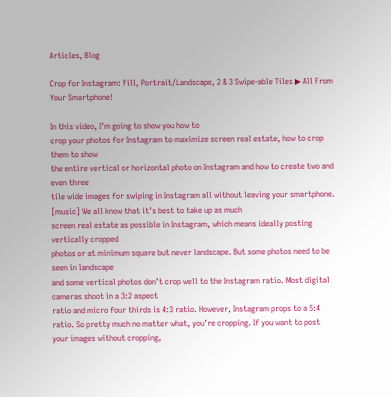Articles, Blog

Crop for Instagram: Fill, Portrait/Landscape, 2 & 3 Swipe-able Tiles ▶ All From Your Smartphone!

In this video, I’m going to show you how to
crop your photos for Instagram to maximize screen real estate, how to crop them to show
the entire vertical or horizontal photo on Instagram and how to create two and even three
tile wide images for swiping in Instagram all without leaving your smartphone. [music] We all know that it’s best to take up as much
screen real estate as possible in Instagram, which means ideally posting vertically cropped
photos or at minimum square but never landscape. But some photos need to be seen in landscape
and some vertical photos don’t crop well to the Instagram ratio. Most digital cameras shoot in a 3:2 aspect
ratio and micro four thirds is 4:3 ratio. However, Instagram props to a 5:4 ratio. So pretty much no matter what, you’re cropping. If you want to post your images without cropping,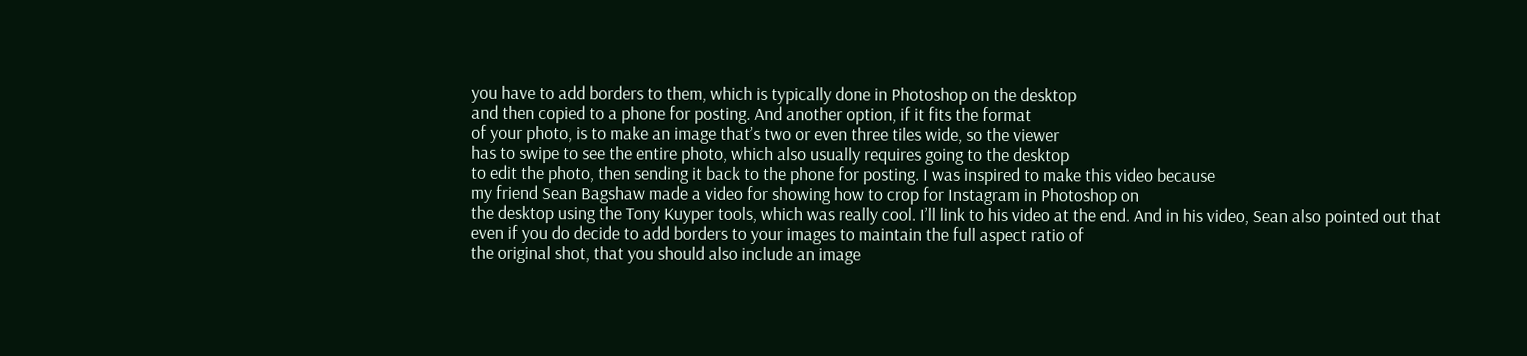you have to add borders to them, which is typically done in Photoshop on the desktop
and then copied to a phone for posting. And another option, if it fits the format
of your photo, is to make an image that’s two or even three tiles wide, so the viewer
has to swipe to see the entire photo, which also usually requires going to the desktop
to edit the photo, then sending it back to the phone for posting. I was inspired to make this video because
my friend Sean Bagshaw made a video for showing how to crop for Instagram in Photoshop on
the desktop using the Tony Kuyper tools, which was really cool. I’ll link to his video at the end. And in his video, Sean also pointed out that
even if you do decide to add borders to your images to maintain the full aspect ratio of
the original shot, that you should also include an image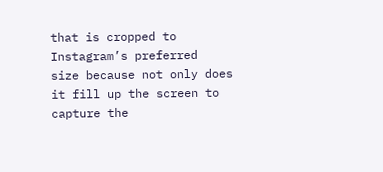that is cropped to Instagram’s preferred
size because not only does it fill up the screen to capture the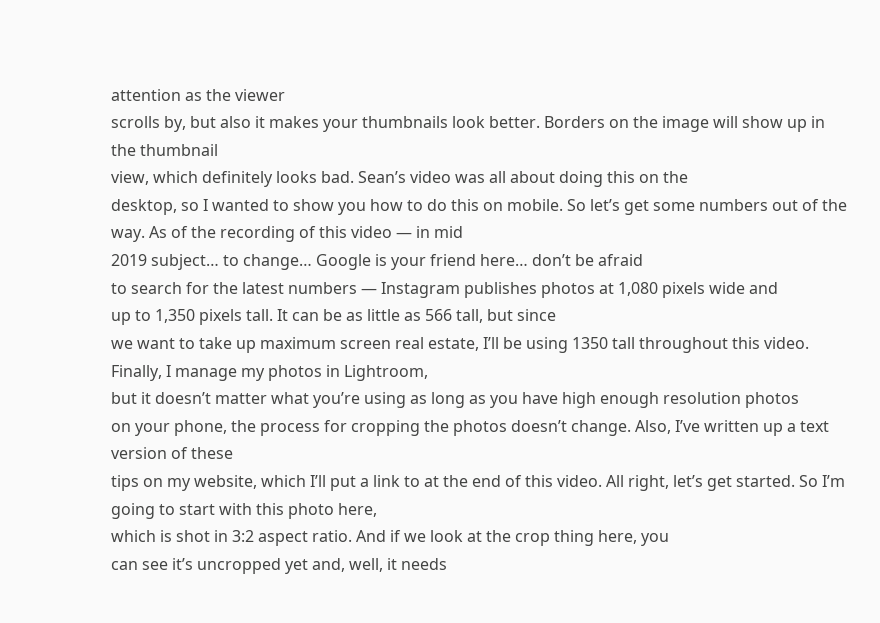attention as the viewer
scrolls by, but also it makes your thumbnails look better. Borders on the image will show up in the thumbnail
view, which definitely looks bad. Sean’s video was all about doing this on the
desktop, so I wanted to show you how to do this on mobile. So let’s get some numbers out of the way. As of the recording of this video — in mid
2019 subject… to change… Google is your friend here… don’t be afraid
to search for the latest numbers — Instagram publishes photos at 1,080 pixels wide and
up to 1,350 pixels tall. It can be as little as 566 tall, but since
we want to take up maximum screen real estate, I’ll be using 1350 tall throughout this video. Finally, I manage my photos in Lightroom,
but it doesn’t matter what you’re using as long as you have high enough resolution photos
on your phone, the process for cropping the photos doesn’t change. Also, I’ve written up a text version of these
tips on my website, which I’ll put a link to at the end of this video. All right, let’s get started. So I’m going to start with this photo here,
which is shot in 3:2 aspect ratio. And if we look at the crop thing here, you
can see it’s uncropped yet and, well, it needs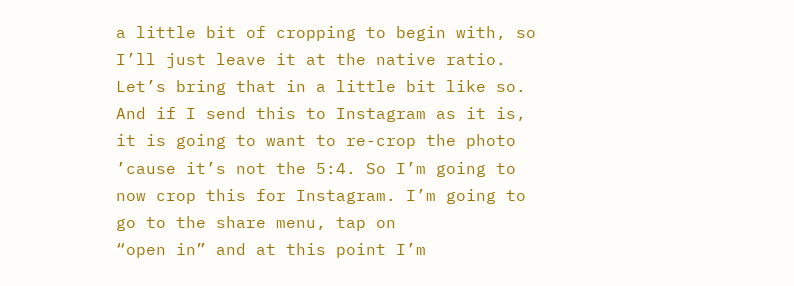a little bit of cropping to begin with, so I’ll just leave it at the native ratio. Let’s bring that in a little bit like so. And if I send this to Instagram as it is,
it is going to want to re-crop the photo ’cause it’s not the 5:4. So I’m going to now crop this for Instagram. I’m going to go to the share menu, tap on
“open in” and at this point I’m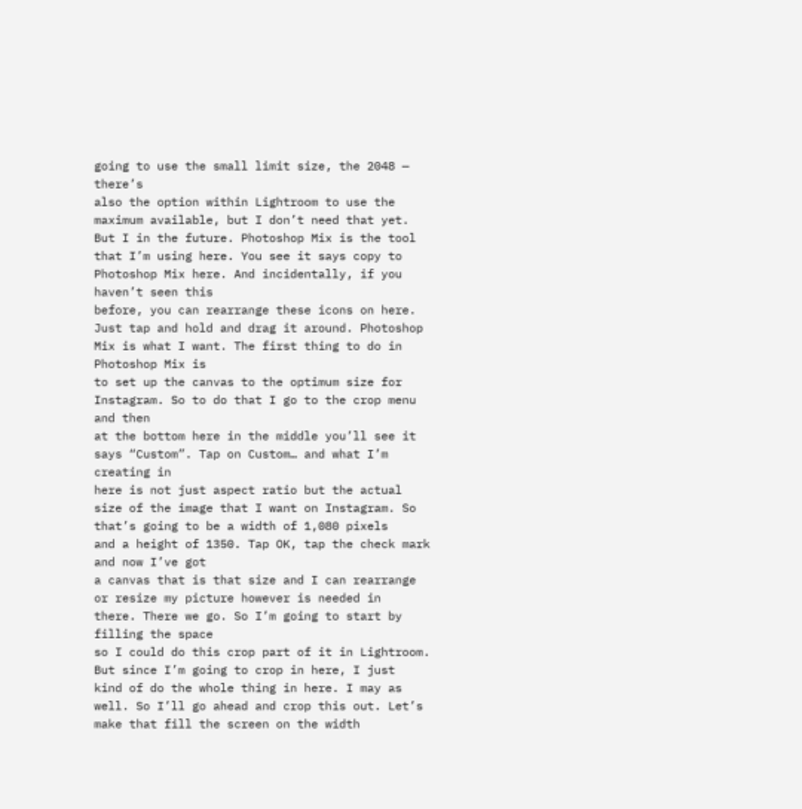going to use the small limit size, the 2048 — there’s
also the option within Lightroom to use the maximum available, but I don’t need that yet. But I in the future. Photoshop Mix is the tool that I’m using here. You see it says copy to Photoshop Mix here. And incidentally, if you haven’t seen this
before, you can rearrange these icons on here. Just tap and hold and drag it around. Photoshop Mix is what I want. The first thing to do in Photoshop Mix is
to set up the canvas to the optimum size for Instagram. So to do that I go to the crop menu and then
at the bottom here in the middle you’ll see it says “Custom”. Tap on Custom… and what I’m creating in
here is not just aspect ratio but the actual size of the image that I want on Instagram. So that’s going to be a width of 1,080 pixels
and a height of 1350. Tap OK, tap the check mark and now I’ve got
a canvas that is that size and I can rearrange or resize my picture however is needed in
there. There we go. So I’m going to start by filling the space
so I could do this crop part of it in Lightroom. But since I’m going to crop in here, I just
kind of do the whole thing in here. I may as well. So I’ll go ahead and crop this out. Let’s make that fill the screen on the width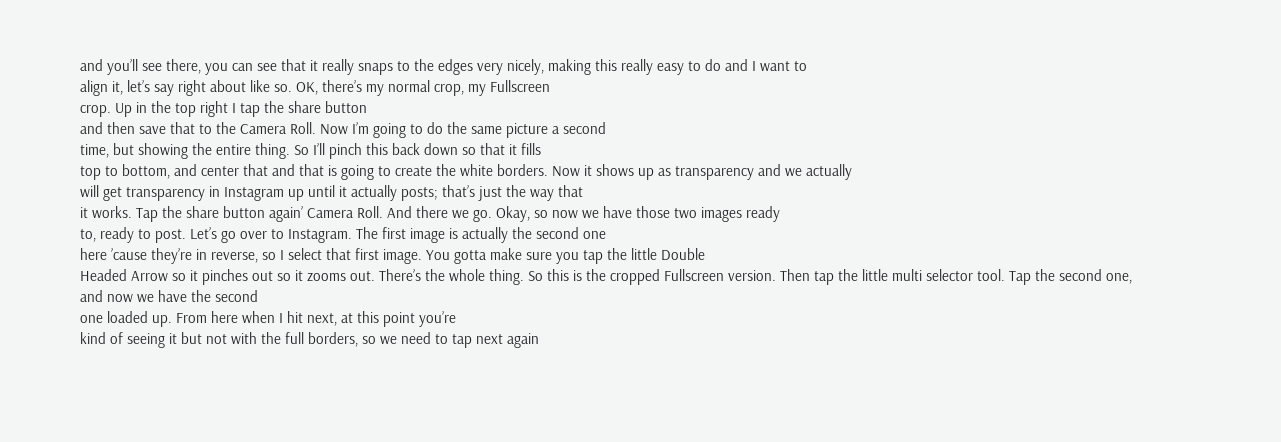and you’ll see there, you can see that it really snaps to the edges very nicely, making this really easy to do and I want to
align it, let’s say right about like so. OK, there’s my normal crop, my Fullscreen
crop. Up in the top right I tap the share button
and then save that to the Camera Roll. Now I’m going to do the same picture a second
time, but showing the entire thing. So I’ll pinch this back down so that it fills
top to bottom, and center that and that is going to create the white borders. Now it shows up as transparency and we actually
will get transparency in Instagram up until it actually posts; that’s just the way that
it works. Tap the share button again’ Camera Roll. And there we go. Okay, so now we have those two images ready
to, ready to post. Let’s go over to Instagram. The first image is actually the second one
here ’cause they’re in reverse, so I select that first image. You gotta make sure you tap the little Double
Headed Arrow so it pinches out so it zooms out. There’s the whole thing. So this is the cropped Fullscreen version. Then tap the little multi selector tool. Tap the second one, and now we have the second
one loaded up. From here when I hit next, at this point you’re
kind of seeing it but not with the full borders, so we need to tap next again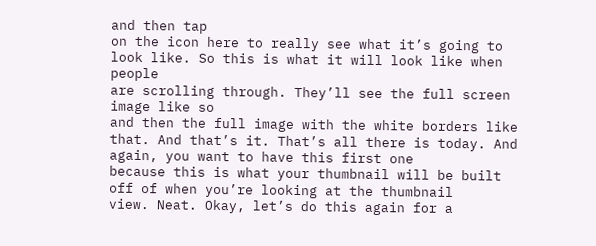and then tap
on the icon here to really see what it’s going to look like. So this is what it will look like when people
are scrolling through. They’ll see the full screen image like so
and then the full image with the white borders like that. And that’s it. That’s all there is today. And again, you want to have this first one
because this is what your thumbnail will be built off of when you’re looking at the thumbnail
view. Neat. Okay, let’s do this again for a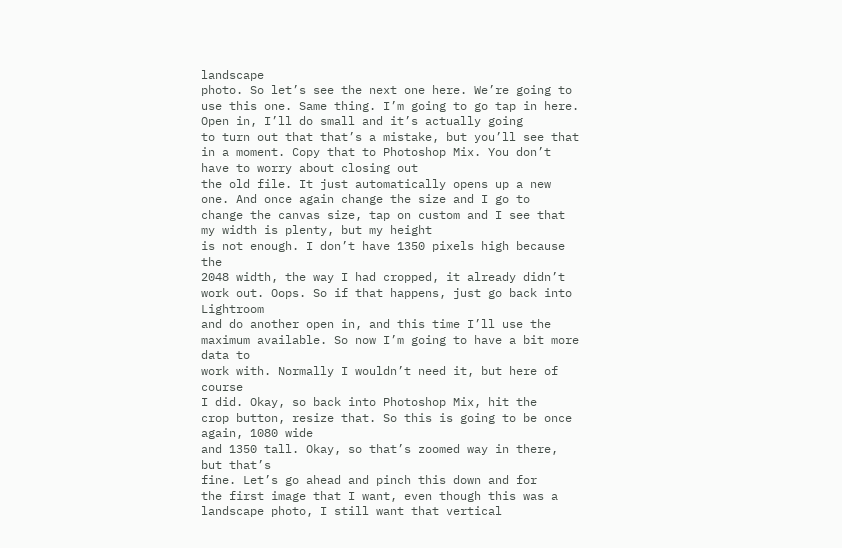landscape
photo. So let’s see the next one here. We’re going to use this one. Same thing. I’m going to go tap in here. Open in, I’ll do small and it’s actually going
to turn out that that’s a mistake, but you’ll see that in a moment. Copy that to Photoshop Mix. You don’t have to worry about closing out
the old file. It just automatically opens up a new one. And once again change the size and I go to
change the canvas size, tap on custom and I see that my width is plenty, but my height
is not enough. I don’t have 1350 pixels high because the
2048 width, the way I had cropped, it already didn’t work out. Oops. So if that happens, just go back into Lightroom
and do another open in, and this time I’ll use the maximum available. So now I’m going to have a bit more data to
work with. Normally I wouldn’t need it, but here of course
I did. Okay, so back into Photoshop Mix, hit the
crop button, resize that. So this is going to be once again, 1080 wide
and 1350 tall. Okay, so that’s zoomed way in there, but that’s
fine. Let’s go ahead and pinch this down and for
the first image that I want, even though this was a landscape photo, I still want that vertical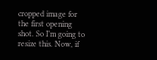cropped image for the first opening shot. So I’m going to resize this. Now, if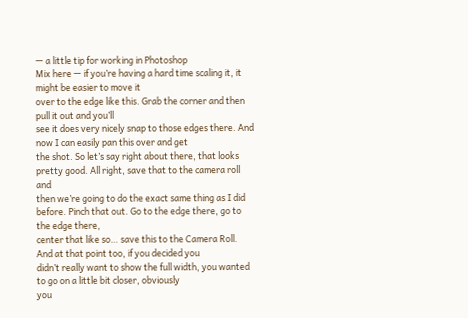— a little tip for working in Photoshop
Mix here — if you’re having a hard time scaling it, it might be easier to move it
over to the edge like this. Grab the corner and then pull it out and you’ll
see it does very nicely snap to those edges there. And now I can easily pan this over and get
the shot. So let’s say right about there, that looks
pretty good. All right, save that to the camera roll and
then we’re going to do the exact same thing as I did before. Pinch that out. Go to the edge there, go to the edge there,
center that like so… save this to the Camera Roll. And at that point too, if you decided you
didn’t really want to show the full width, you wanted to go on a little bit closer, obviously
you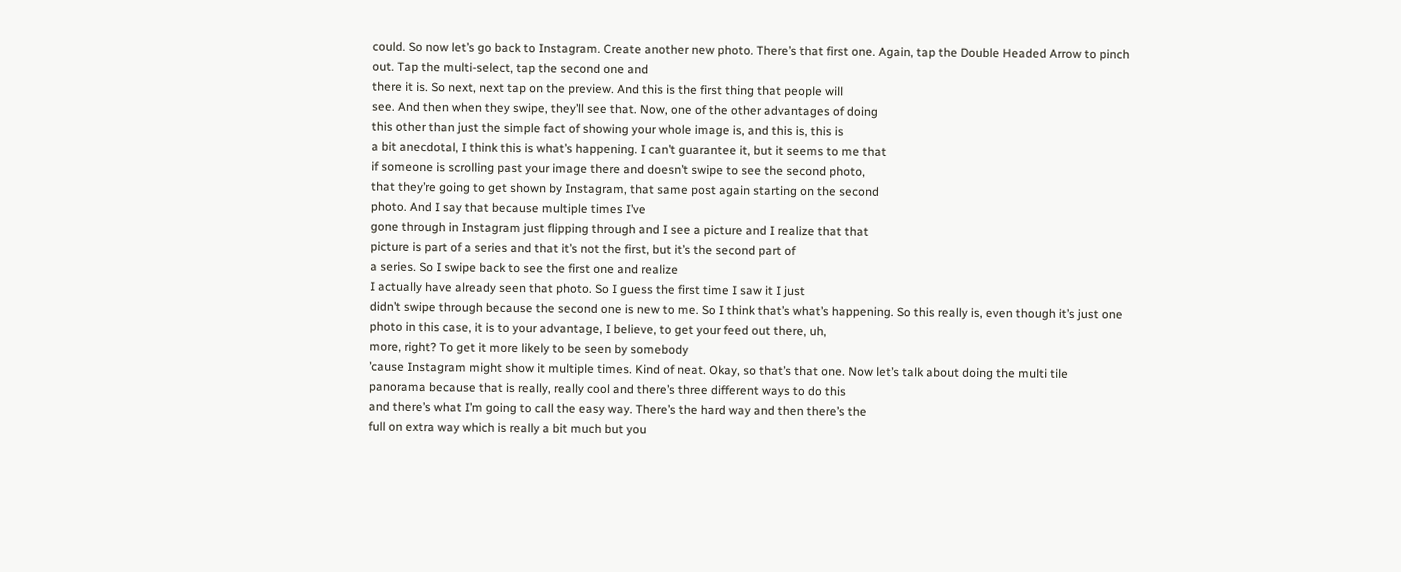could. So now let’s go back to Instagram. Create another new photo. There’s that first one. Again, tap the Double Headed Arrow to pinch
out. Tap the multi-select, tap the second one and
there it is. So next, next tap on the preview. And this is the first thing that people will
see. And then when they swipe, they’ll see that. Now, one of the other advantages of doing
this other than just the simple fact of showing your whole image is, and this is, this is
a bit anecdotal, I think this is what’s happening. I can’t guarantee it, but it seems to me that
if someone is scrolling past your image there and doesn’t swipe to see the second photo,
that they’re going to get shown by Instagram, that same post again starting on the second
photo. And I say that because multiple times I’ve
gone through in Instagram just flipping through and I see a picture and I realize that that
picture is part of a series and that it’s not the first, but it’s the second part of
a series. So I swipe back to see the first one and realize
I actually have already seen that photo. So I guess the first time I saw it I just
didn’t swipe through because the second one is new to me. So I think that’s what’s happening. So this really is, even though it’s just one
photo in this case, it is to your advantage, I believe, to get your feed out there, uh,
more, right? To get it more likely to be seen by somebody
’cause Instagram might show it multiple times. Kind of neat. Okay, so that’s that one. Now let’s talk about doing the multi tile
panorama because that is really, really cool and there’s three different ways to do this
and there’s what I’m going to call the easy way. There’s the hard way and then there’s the
full on extra way which is really a bit much but you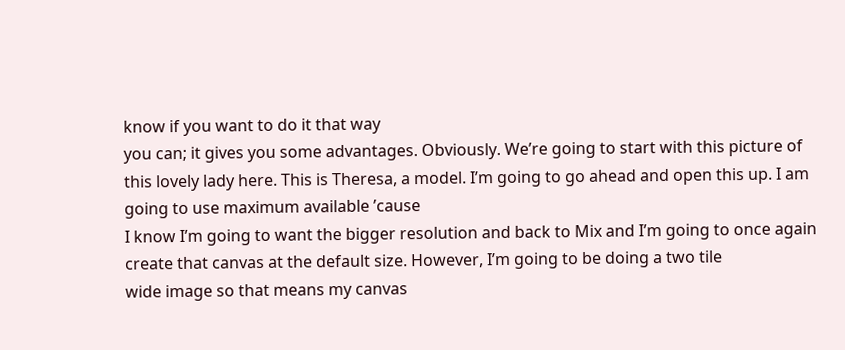know if you want to do it that way
you can; it gives you some advantages. Obviously. We’re going to start with this picture of
this lovely lady here. This is Theresa, a model. I’m going to go ahead and open this up. I am going to use maximum available ’cause
I know I’m going to want the bigger resolution and back to Mix and I’m going to once again
create that canvas at the default size. However, I’m going to be doing a two tile
wide image so that means my canvas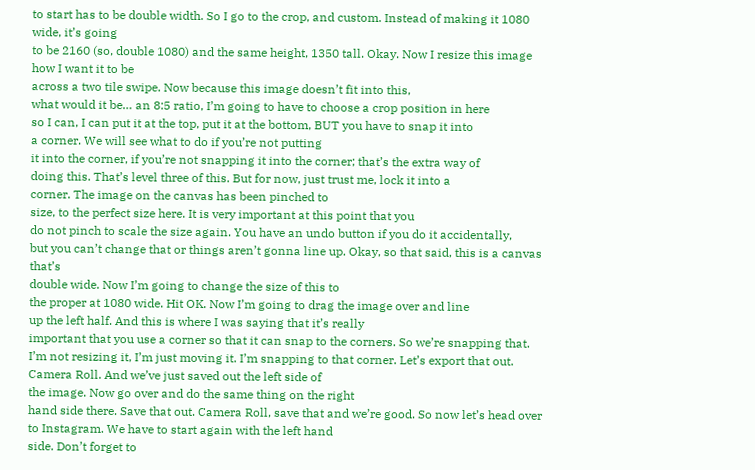to start has to be double width. So I go to the crop, and custom. Instead of making it 1080 wide, it’s going
to be 2160 (so, double 1080) and the same height, 1350 tall. Okay. Now I resize this image how I want it to be
across a two tile swipe. Now because this image doesn’t fit into this,
what would it be… an 8:5 ratio, I’m going to have to choose a crop position in here
so I can, I can put it at the top, put it at the bottom, BUT you have to snap it into
a corner. We will see what to do if you’re not putting
it into the corner, if you’re not snapping it into the corner; that’s the extra way of
doing this. That’s level three of this. But for now, just trust me, lock it into a
corner. The image on the canvas has been pinched to
size, to the perfect size here. It is very important at this point that you
do not pinch to scale the size again. You have an undo button if you do it accidentally,
but you can’t change that or things aren’t gonna line up. Okay, so that said, this is a canvas that’s
double wide. Now I’m going to change the size of this to
the proper at 1080 wide. Hit OK. Now I’m going to drag the image over and line
up the left half. And this is where I was saying that it’s really
important that you use a corner so that it can snap to the corners. So we’re snapping that. I’m not resizing it, I’m just moving it. I’m snapping to that corner. Let’s export that out. Camera Roll. And we’ve just saved out the left side of
the image. Now go over and do the same thing on the right
hand side there. Save that out. Camera Roll, save that and we’re good. So now let’s head over to Instagram. We have to start again with the left hand
side. Don’t forget to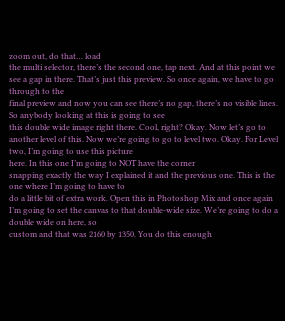zoom out, do that… load
the multi selector, there’s the second one, tap next. And at this point we see a gap in there. That’s just this preview. So once again, we have to go through to the
final preview and now you can see there’s no gap, there’s no visible lines. So anybody looking at this is going to see
this double wide image right there. Cool, right? Okay. Now let’s go to another level of this. Now we’re going to go to level two. Okay. For Level two, I’m going to use this picture
here. In this one I’m going to NOT have the corner
snapping exactly the way I explained it and the previous one. This is the one where I’m going to have to
do a little bit of extra work. Open this in Photoshop Mix and once again
I’m going to set the canvas to that double-wide size. We’re going to do a double wide on here, so
custom and that was 2160 by 1350. You do this enough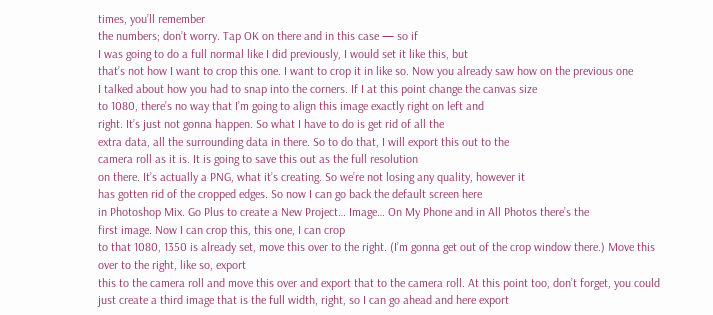times, you’ll remember
the numbers; don’t worry. Tap OK on there and in this case — so if
I was going to do a full normal like I did previously, I would set it like this, but
that’s not how I want to crop this one. I want to crop it in like so. Now you already saw how on the previous one
I talked about how you had to snap into the corners. If I at this point change the canvas size
to 1080, there’s no way that I’m going to align this image exactly right on left and
right. It’s just not gonna happen. So what I have to do is get rid of all the
extra data, all the surrounding data in there. So to do that, I will export this out to the
camera roll as it is. It is going to save this out as the full resolution
on there. It’s actually a PNG, what it’s creating. So we’re not losing any quality, however it
has gotten rid of the cropped edges. So now I can go back the default screen here
in Photoshop Mix. Go Plus to create a New Project… Image… On My Phone and in All Photos there’s the
first image. Now I can crop this, this one, I can crop
to that 1080, 1350 is already set, move this over to the right. (I’m gonna get out of the crop window there.) Move this over to the right, like so, export
this to the camera roll and move this over and export that to the camera roll. At this point too, don’t forget, you could
just create a third image that is the full width, right, so I can go ahead and here export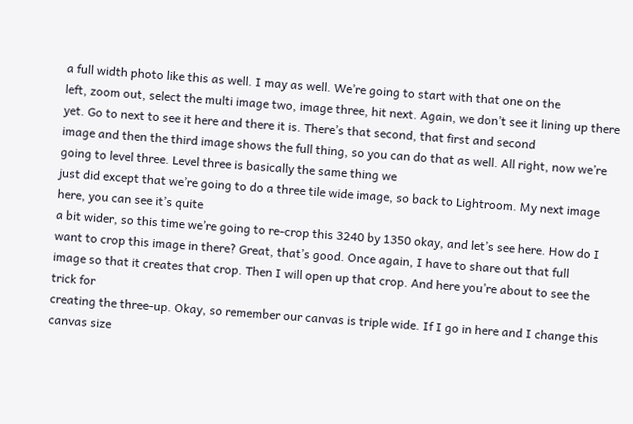a full width photo like this as well. I may as well. We’re going to start with that one on the
left, zoom out, select the multi image two, image three, hit next. Again, we don’t see it lining up there yet. Go to next to see it here and there it is. There’s that second, that first and second
image and then the third image shows the full thing, so you can do that as well. All right, now we’re going to level three. Level three is basically the same thing we
just did except that we’re going to do a three tile wide image, so back to Lightroom. My next image here, you can see it’s quite
a bit wider, so this time we’re going to re-crop this 3240 by 1350 okay, and let’s see here. How do I want to crop this image in there? Great, that’s good. Once again, I have to share out that full
image so that it creates that crop. Then I will open up that crop. And here you’re about to see the trick for
creating the three-up. Okay, so remember our canvas is triple wide. If I go in here and I change this canvas size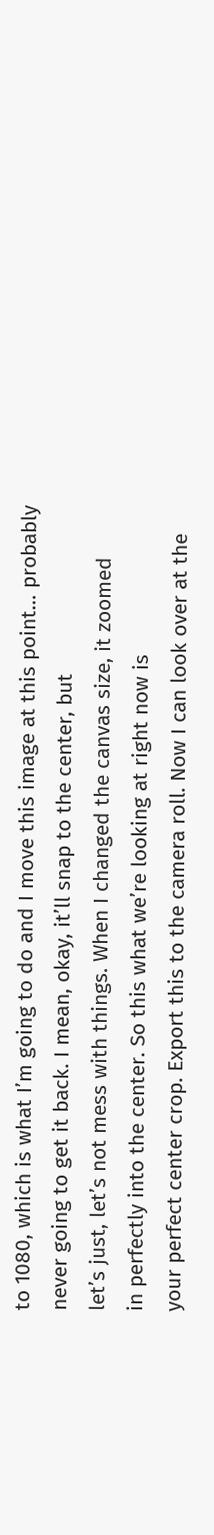to 1080, which is what I’m going to do and I move this image at this point… probably
never going to get it back. I mean, okay, it’ll snap to the center, but
let’s just, let’s not mess with things. When I changed the canvas size, it zoomed
in perfectly into the center. So this what we’re looking at right now is
your perfect center crop. Export this to the camera roll. Now I can look over at the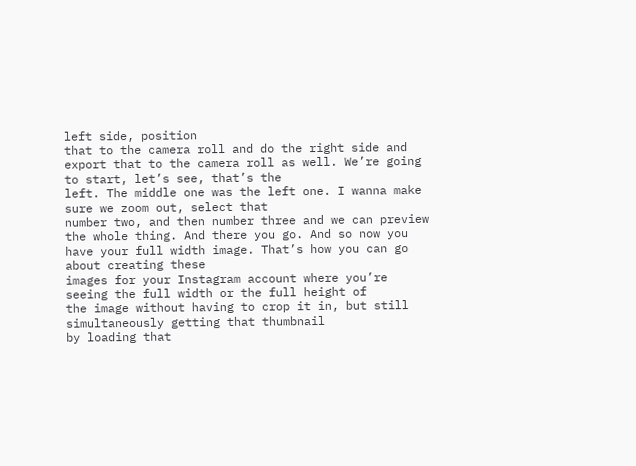left side, position
that to the camera roll and do the right side and export that to the camera roll as well. We’re going to start, let’s see, that’s the
left. The middle one was the left one. I wanna make sure we zoom out, select that
number two, and then number three and we can preview the whole thing. And there you go. And so now you have your full width image. That’s how you can go about creating these
images for your Instagram account where you’re seeing the full width or the full height of
the image without having to crop it in, but still simultaneously getting that thumbnail
by loading that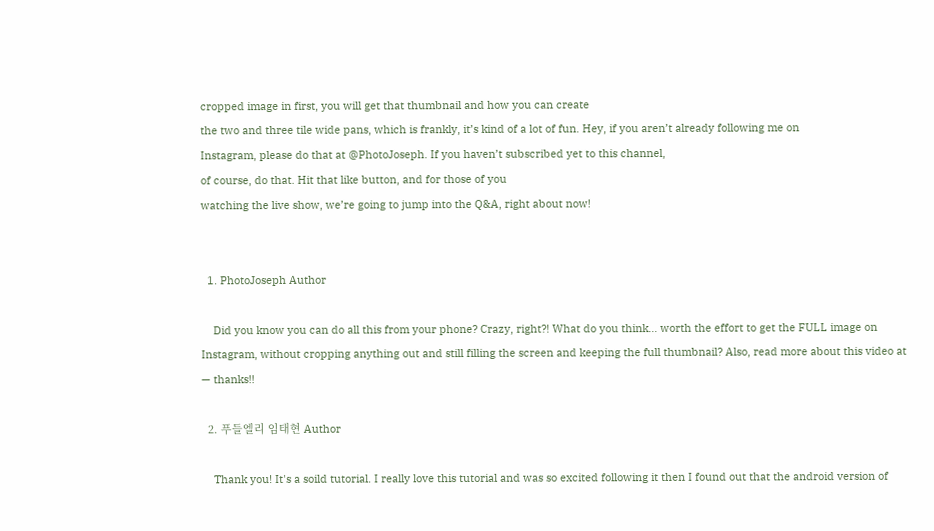cropped image in first, you will get that thumbnail and how you can create
the two and three tile wide pans, which is frankly, it’s kind of a lot of fun. Hey, if you aren’t already following me on
Instagram, please do that at @PhotoJoseph. If you haven’t subscribed yet to this channel,
of course, do that. Hit that like button, and for those of you
watching the live show, we’re going to jump into the Q&A, right about now!


  1. PhotoJoseph Author

    Did you know you can do all this from your phone? Crazy, right?! What do you think… worth the effort to get the FULL image on Instagram, without cropping anything out and still filling the screen and keeping the full thumbnail? Also, read more about this video at — thanks!!

  2. 푸들엘리 임태현 Author

    Thank you! It's a soild tutorial. I really love this tutorial and was so excited following it then I found out that the android version of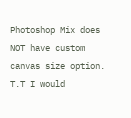Photoshop Mix does NOT have custom canvas size option. T.T I would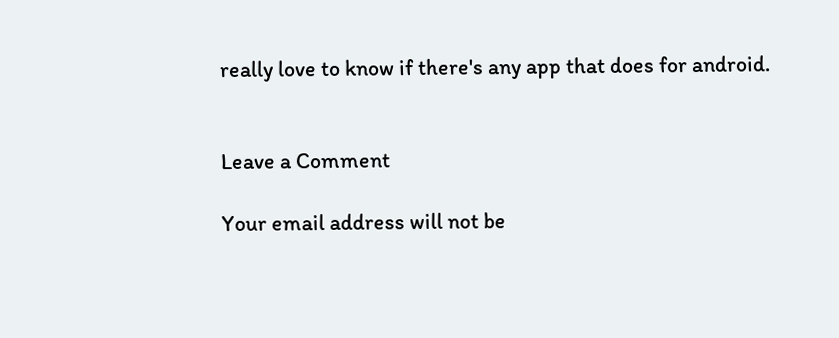really love to know if there's any app that does for android.


Leave a Comment

Your email address will not be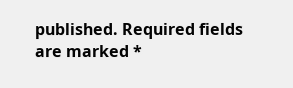published. Required fields are marked *